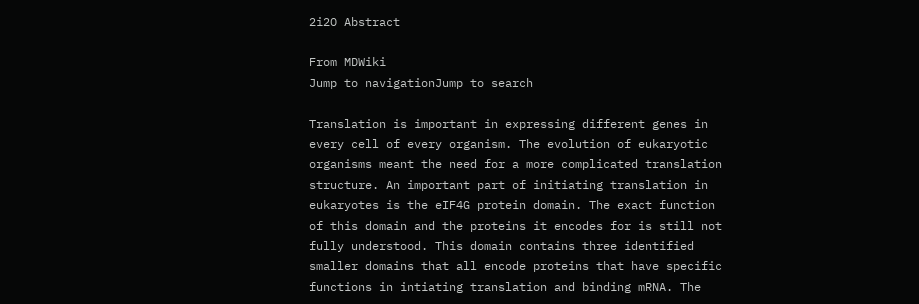2i2O Abstract

From MDWiki
Jump to navigationJump to search

Translation is important in expressing different genes in every cell of every organism. The evolution of eukaryotic organisms meant the need for a more complicated translation structure. An important part of initiating translation in eukaryotes is the eIF4G protein domain. The exact function of this domain and the proteins it encodes for is still not fully understood. This domain contains three identified smaller domains that all encode proteins that have specific functions in intiating translation and binding mRNA. The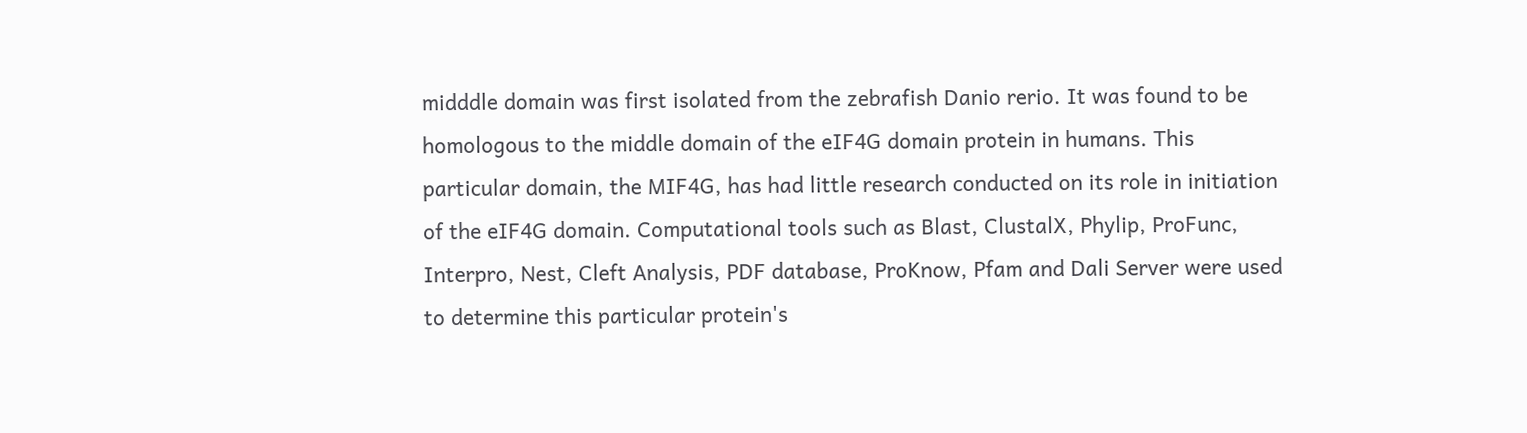midddle domain was first isolated from the zebrafish Danio rerio. It was found to be homologous to the middle domain of the eIF4G domain protein in humans. This particular domain, the MIF4G, has had little research conducted on its role in initiation of the eIF4G domain. Computational tools such as Blast, ClustalX, Phylip, ProFunc, Interpro, Nest, Cleft Analysis, PDF database, ProKnow, Pfam and Dali Server were used to determine this particular protein's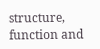structure, function and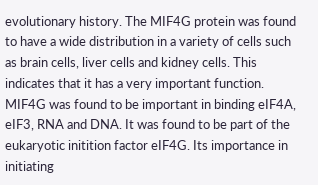evolutionary history. The MIF4G protein was found to have a wide distribution in a variety of cells such as brain cells, liver cells and kidney cells. This indicates that it has a very important function. MIF4G was found to be important in binding eIF4A, eIF3, RNA and DNA. It was found to be part of the eukaryotic initition factor eIF4G. Its importance in initiating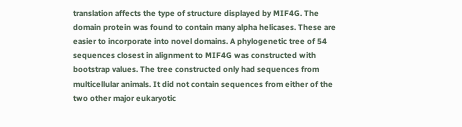translation affects the type of structure displayed by MIF4G. The domain protein was found to contain many alpha helicases. These are easier to incorporate into novel domains. A phylogenetic tree of 54 sequences closest in alignment to MIF4G was constructed with bootstrap values. The tree constructed only had sequences from multicellular animals. It did not contain sequences from either of the two other major eukaryotic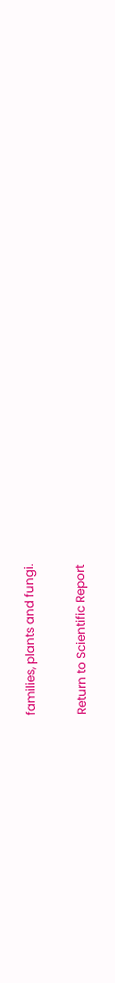families, plants and fungi.

Return to Scientific Report